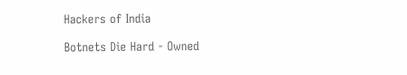Hackers of India

Botnets Die Hard - Owned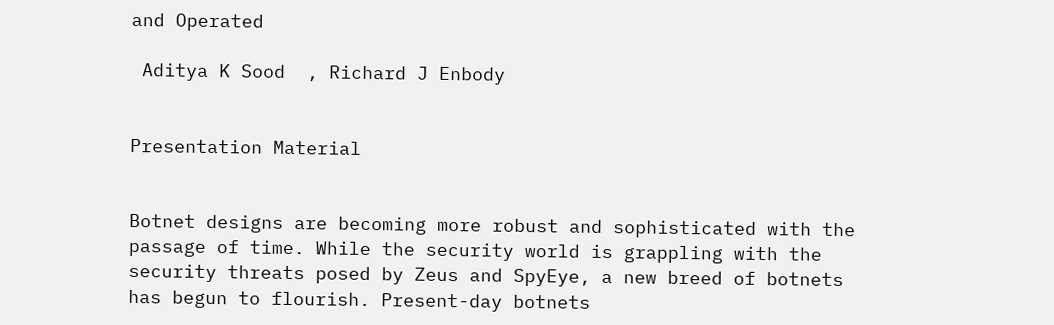and Operated

 Aditya K Sood  , Richard J Enbody


Presentation Material


Botnet designs are becoming more robust and sophisticated with the passage of time. While the security world is grappling with the security threats posed by Zeus and SpyEye, a new breed of botnets has begun to flourish. Present-day botnets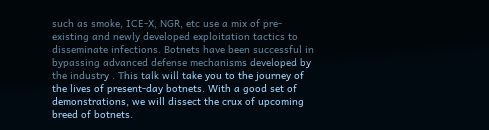such as smoke, ICE-X, NGR, etc use a mix of pre-existing and newly developed exploitation tactics to disseminate infections. Botnets have been successful in bypassing advanced defense mechanisms developed by the industry . This talk will take you to the journey of the lives of present-day botnets. With a good set of demonstrations, we will dissect the crux of upcoming breed of botnets.